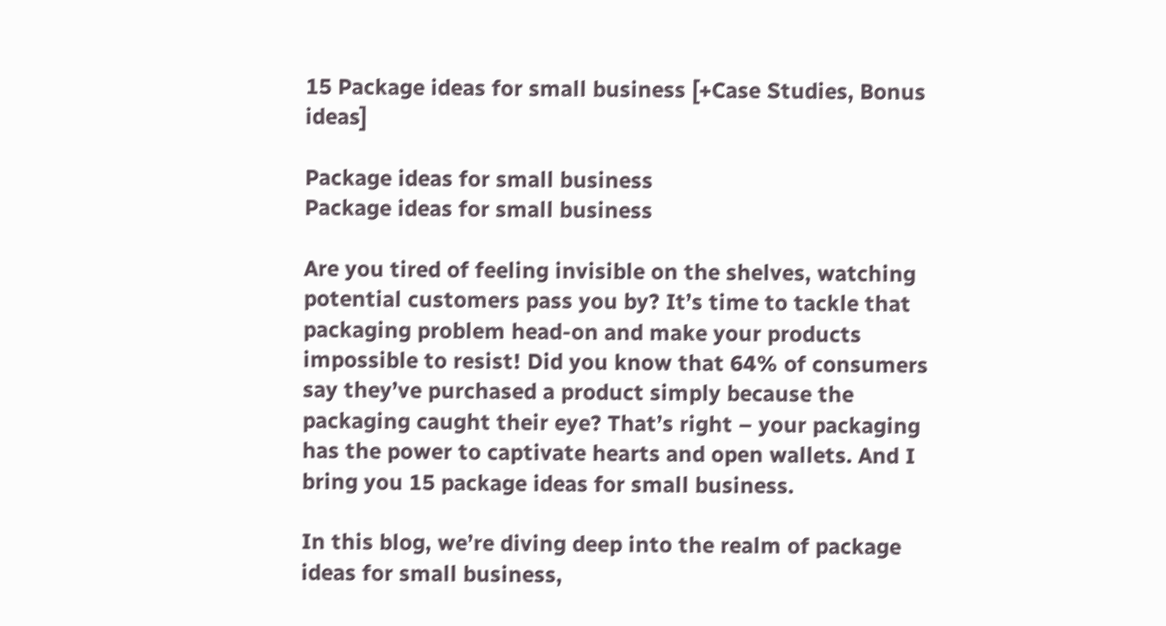15 Package ideas for small business [+Case Studies, Bonus ideas]

Package ideas for small business
Package ideas for small business

Are you tired of feeling invisible on the shelves, watching potential customers pass you by? It’s time to tackle that packaging problem head-on and make your products impossible to resist! Did you know that 64% of consumers say they’ve purchased a product simply because the packaging caught their eye? That’s right – your packaging has the power to captivate hearts and open wallets. And I bring you 15 package ideas for small business.

In this blog, we’re diving deep into the realm of package ideas for small business,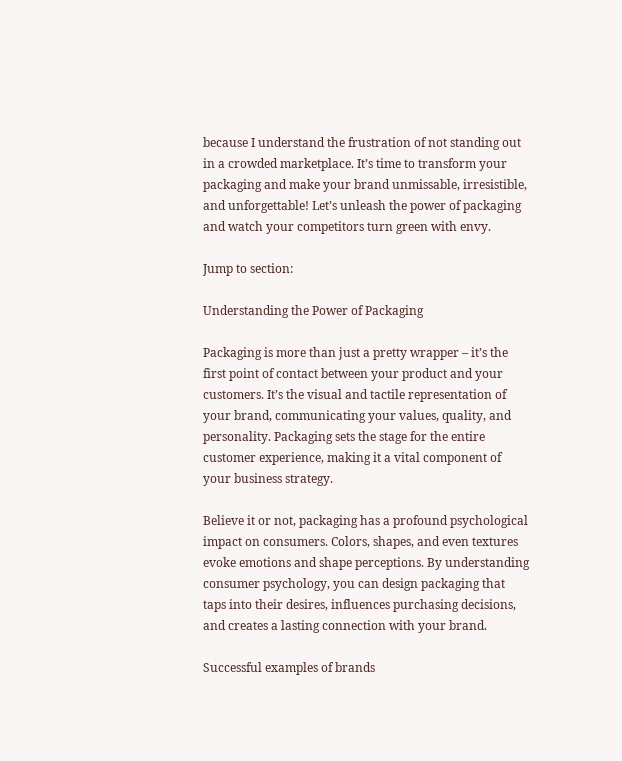because I understand the frustration of not standing out in a crowded marketplace. It’s time to transform your packaging and make your brand unmissable, irresistible, and unforgettable! Let’s unleash the power of packaging and watch your competitors turn green with envy.

Jump to section:

Understanding the Power of Packaging

Packaging is more than just a pretty wrapper – it’s the first point of contact between your product and your customers. It’s the visual and tactile representation of your brand, communicating your values, quality, and personality. Packaging sets the stage for the entire customer experience, making it a vital component of your business strategy.

Believe it or not, packaging has a profound psychological impact on consumers. Colors, shapes, and even textures evoke emotions and shape perceptions. By understanding consumer psychology, you can design packaging that taps into their desires, influences purchasing decisions, and creates a lasting connection with your brand.

Successful examples of brands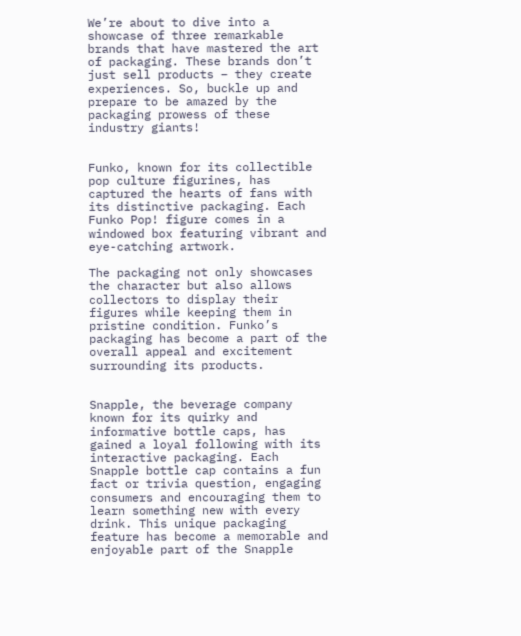We’re about to dive into a showcase of three remarkable brands that have mastered the art of packaging. These brands don’t just sell products – they create experiences. So, buckle up and prepare to be amazed by the packaging prowess of these industry giants!


Funko, known for its collectible pop culture figurines, has captured the hearts of fans with its distinctive packaging. Each Funko Pop! figure comes in a windowed box featuring vibrant and eye-catching artwork.

The packaging not only showcases the character but also allows collectors to display their figures while keeping them in pristine condition. Funko’s packaging has become a part of the overall appeal and excitement surrounding its products.


Snapple, the beverage company known for its quirky and informative bottle caps, has gained a loyal following with its interactive packaging. Each Snapple bottle cap contains a fun fact or trivia question, engaging consumers and encouraging them to learn something new with every drink. This unique packaging feature has become a memorable and enjoyable part of the Snapple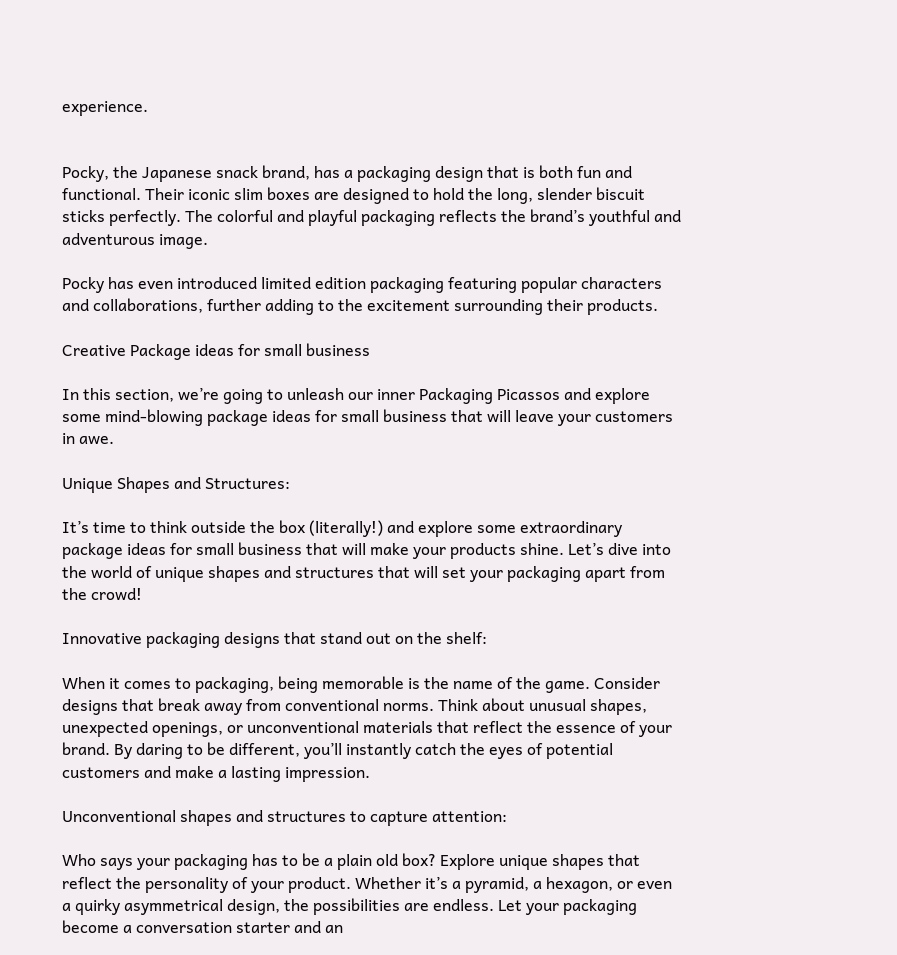experience.


Pocky, the Japanese snack brand, has a packaging design that is both fun and functional. Their iconic slim boxes are designed to hold the long, slender biscuit sticks perfectly. The colorful and playful packaging reflects the brand’s youthful and adventurous image.

Pocky has even introduced limited edition packaging featuring popular characters and collaborations, further adding to the excitement surrounding their products.

Creative Package ideas for small business

In this section, we’re going to unleash our inner Packaging Picassos and explore some mind-blowing package ideas for small business that will leave your customers in awe.

Unique Shapes and Structures:

It’s time to think outside the box (literally!) and explore some extraordinary package ideas for small business that will make your products shine. Let’s dive into the world of unique shapes and structures that will set your packaging apart from the crowd!

Innovative packaging designs that stand out on the shelf:

When it comes to packaging, being memorable is the name of the game. Consider designs that break away from conventional norms. Think about unusual shapes, unexpected openings, or unconventional materials that reflect the essence of your brand. By daring to be different, you’ll instantly catch the eyes of potential customers and make a lasting impression.

Unconventional shapes and structures to capture attention:

Who says your packaging has to be a plain old box? Explore unique shapes that reflect the personality of your product. Whether it’s a pyramid, a hexagon, or even a quirky asymmetrical design, the possibilities are endless. Let your packaging become a conversation starter and an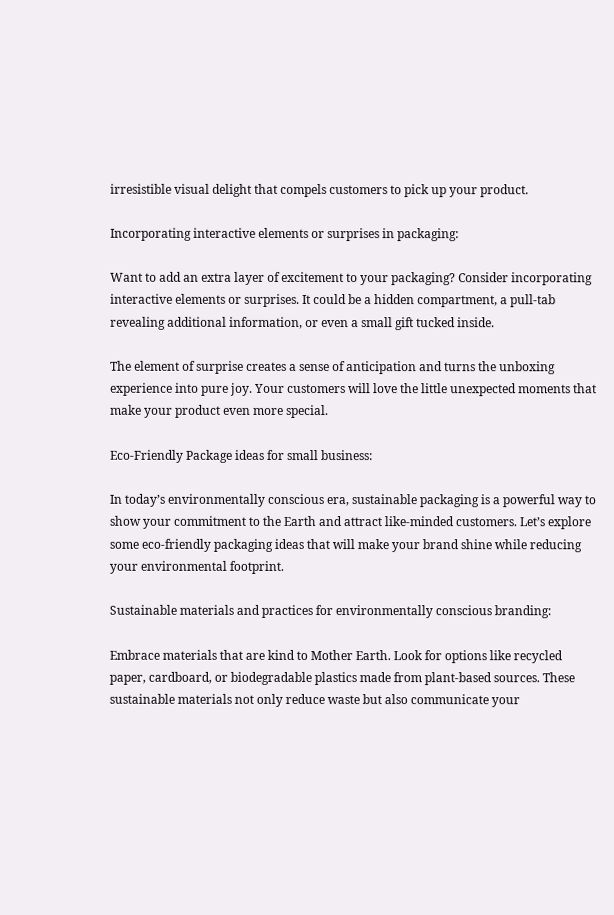irresistible visual delight that compels customers to pick up your product.

Incorporating interactive elements or surprises in packaging:

Want to add an extra layer of excitement to your packaging? Consider incorporating interactive elements or surprises. It could be a hidden compartment, a pull-tab revealing additional information, or even a small gift tucked inside.

The element of surprise creates a sense of anticipation and turns the unboxing experience into pure joy. Your customers will love the little unexpected moments that make your product even more special.

Eco-Friendly Package ideas for small business:

In today’s environmentally conscious era, sustainable packaging is a powerful way to show your commitment to the Earth and attract like-minded customers. Let’s explore some eco-friendly packaging ideas that will make your brand shine while reducing your environmental footprint.

Sustainable materials and practices for environmentally conscious branding:

Embrace materials that are kind to Mother Earth. Look for options like recycled paper, cardboard, or biodegradable plastics made from plant-based sources. These sustainable materials not only reduce waste but also communicate your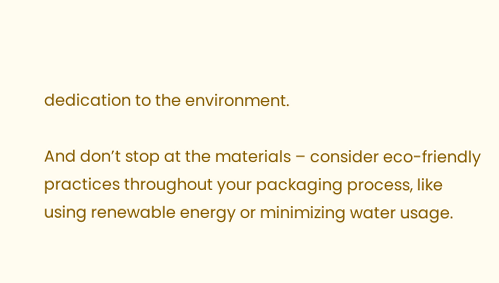dedication to the environment.

And don’t stop at the materials – consider eco-friendly practices throughout your packaging process, like using renewable energy or minimizing water usage.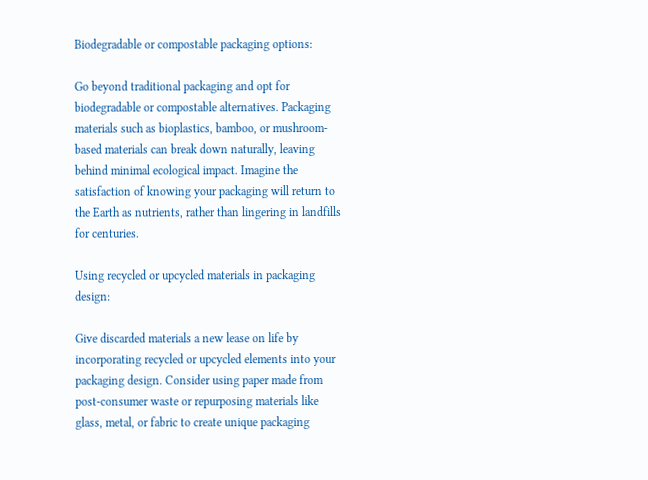Biodegradable or compostable packaging options:

Go beyond traditional packaging and opt for biodegradable or compostable alternatives. Packaging materials such as bioplastics, bamboo, or mushroom-based materials can break down naturally, leaving behind minimal ecological impact. Imagine the satisfaction of knowing your packaging will return to the Earth as nutrients, rather than lingering in landfills for centuries.

Using recycled or upcycled materials in packaging design:

Give discarded materials a new lease on life by incorporating recycled or upcycled elements into your packaging design. Consider using paper made from post-consumer waste or repurposing materials like glass, metal, or fabric to create unique packaging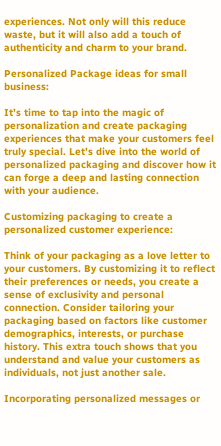experiences. Not only will this reduce waste, but it will also add a touch of authenticity and charm to your brand.

Personalized Package ideas for small business:

It’s time to tap into the magic of personalization and create packaging experiences that make your customers feel truly special. Let’s dive into the world of personalized packaging and discover how it can forge a deep and lasting connection with your audience.

Customizing packaging to create a personalized customer experience:

Think of your packaging as a love letter to your customers. By customizing it to reflect their preferences or needs, you create a sense of exclusivity and personal connection. Consider tailoring your packaging based on factors like customer demographics, interests, or purchase history. This extra touch shows that you understand and value your customers as individuals, not just another sale.

Incorporating personalized messages or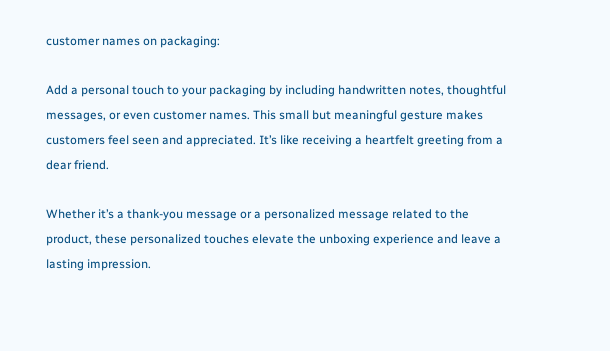customer names on packaging:

Add a personal touch to your packaging by including handwritten notes, thoughtful messages, or even customer names. This small but meaningful gesture makes customers feel seen and appreciated. It’s like receiving a heartfelt greeting from a dear friend.

Whether it’s a thank-you message or a personalized message related to the product, these personalized touches elevate the unboxing experience and leave a lasting impression.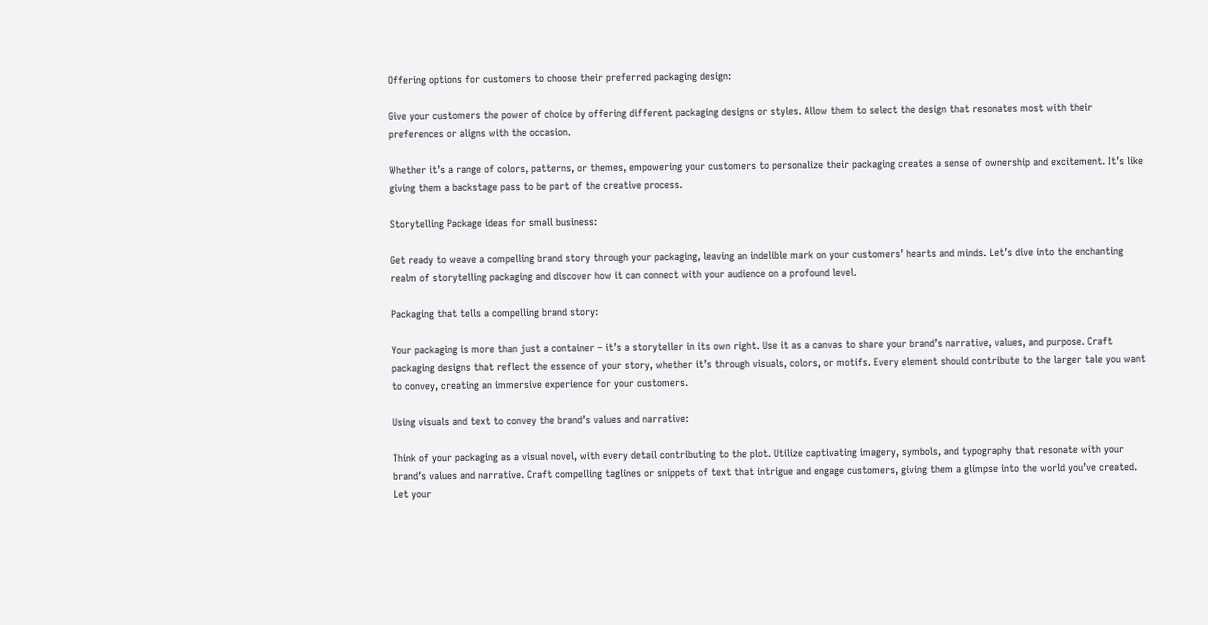Offering options for customers to choose their preferred packaging design:

Give your customers the power of choice by offering different packaging designs or styles. Allow them to select the design that resonates most with their preferences or aligns with the occasion.

Whether it’s a range of colors, patterns, or themes, empowering your customers to personalize their packaging creates a sense of ownership and excitement. It’s like giving them a backstage pass to be part of the creative process.

Storytelling Package ideas for small business:

Get ready to weave a compelling brand story through your packaging, leaving an indelible mark on your customers’ hearts and minds. Let’s dive into the enchanting realm of storytelling packaging and discover how it can connect with your audience on a profound level.

Packaging that tells a compelling brand story:

Your packaging is more than just a container – it’s a storyteller in its own right. Use it as a canvas to share your brand’s narrative, values, and purpose. Craft packaging designs that reflect the essence of your story, whether it’s through visuals, colors, or motifs. Every element should contribute to the larger tale you want to convey, creating an immersive experience for your customers.

Using visuals and text to convey the brand’s values and narrative:

Think of your packaging as a visual novel, with every detail contributing to the plot. Utilize captivating imagery, symbols, and typography that resonate with your brand’s values and narrative. Craft compelling taglines or snippets of text that intrigue and engage customers, giving them a glimpse into the world you’ve created. Let your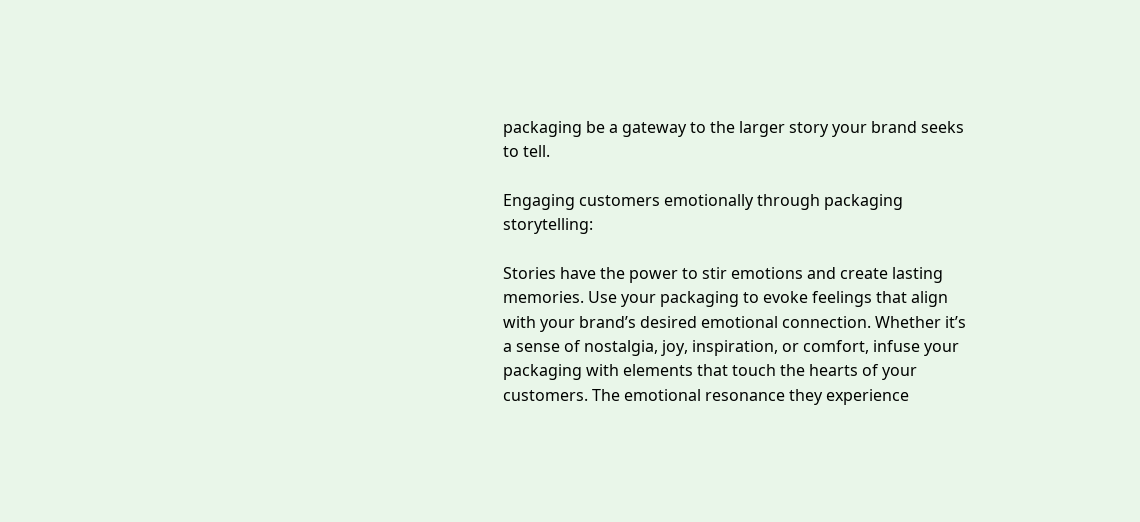packaging be a gateway to the larger story your brand seeks to tell.

Engaging customers emotionally through packaging storytelling:

Stories have the power to stir emotions and create lasting memories. Use your packaging to evoke feelings that align with your brand’s desired emotional connection. Whether it’s a sense of nostalgia, joy, inspiration, or comfort, infuse your packaging with elements that touch the hearts of your customers. The emotional resonance they experience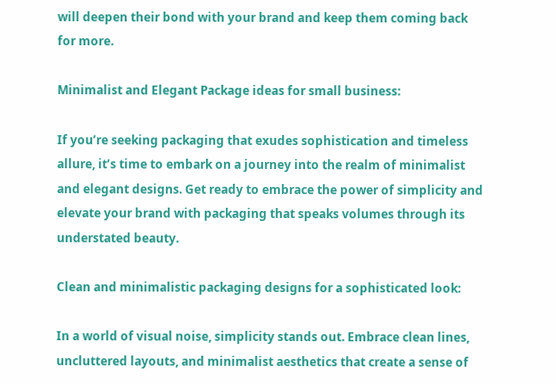will deepen their bond with your brand and keep them coming back for more.

Minimalist and Elegant Package ideas for small business:

If you’re seeking packaging that exudes sophistication and timeless allure, it’s time to embark on a journey into the realm of minimalist and elegant designs. Get ready to embrace the power of simplicity and elevate your brand with packaging that speaks volumes through its understated beauty.

Clean and minimalistic packaging designs for a sophisticated look:

In a world of visual noise, simplicity stands out. Embrace clean lines, uncluttered layouts, and minimalist aesthetics that create a sense of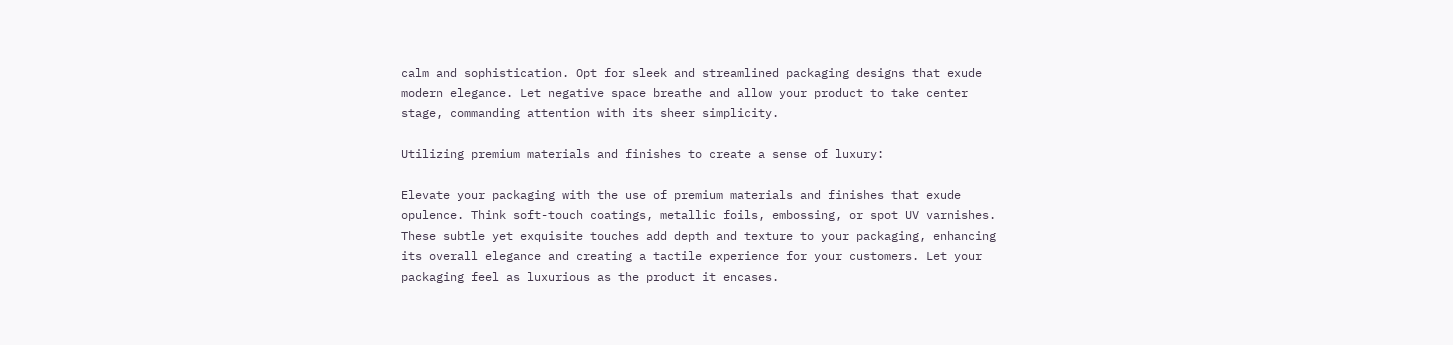calm and sophistication. Opt for sleek and streamlined packaging designs that exude modern elegance. Let negative space breathe and allow your product to take center stage, commanding attention with its sheer simplicity.

Utilizing premium materials and finishes to create a sense of luxury:

Elevate your packaging with the use of premium materials and finishes that exude opulence. Think soft-touch coatings, metallic foils, embossing, or spot UV varnishes. These subtle yet exquisite touches add depth and texture to your packaging, enhancing its overall elegance and creating a tactile experience for your customers. Let your packaging feel as luxurious as the product it encases.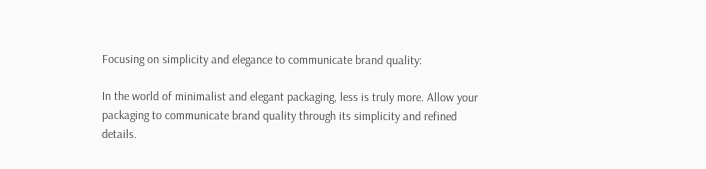Focusing on simplicity and elegance to communicate brand quality:

In the world of minimalist and elegant packaging, less is truly more. Allow your packaging to communicate brand quality through its simplicity and refined details.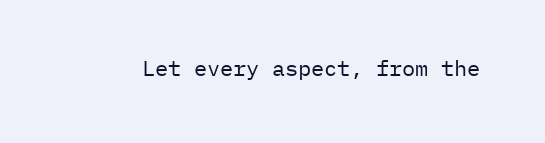Let every aspect, from the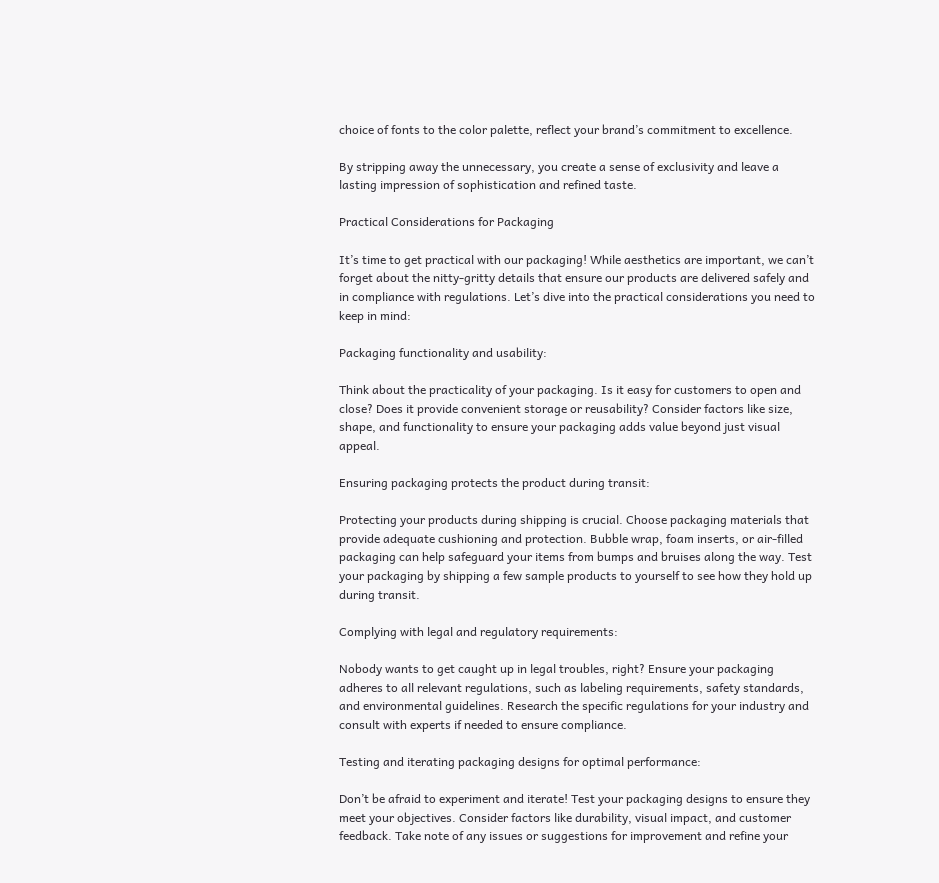choice of fonts to the color palette, reflect your brand’s commitment to excellence.

By stripping away the unnecessary, you create a sense of exclusivity and leave a lasting impression of sophistication and refined taste.

Practical Considerations for Packaging

It’s time to get practical with our packaging! While aesthetics are important, we can’t forget about the nitty-gritty details that ensure our products are delivered safely and in compliance with regulations. Let’s dive into the practical considerations you need to keep in mind:

Packaging functionality and usability:

Think about the practicality of your packaging. Is it easy for customers to open and close? Does it provide convenient storage or reusability? Consider factors like size, shape, and functionality to ensure your packaging adds value beyond just visual appeal.

Ensuring packaging protects the product during transit:

Protecting your products during shipping is crucial. Choose packaging materials that provide adequate cushioning and protection. Bubble wrap, foam inserts, or air-filled packaging can help safeguard your items from bumps and bruises along the way. Test your packaging by shipping a few sample products to yourself to see how they hold up during transit.

Complying with legal and regulatory requirements:

Nobody wants to get caught up in legal troubles, right? Ensure your packaging adheres to all relevant regulations, such as labeling requirements, safety standards, and environmental guidelines. Research the specific regulations for your industry and consult with experts if needed to ensure compliance.

Testing and iterating packaging designs for optimal performance:

Don’t be afraid to experiment and iterate! Test your packaging designs to ensure they meet your objectives. Consider factors like durability, visual impact, and customer feedback. Take note of any issues or suggestions for improvement and refine your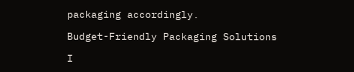packaging accordingly.

Budget-Friendly Packaging Solutions

I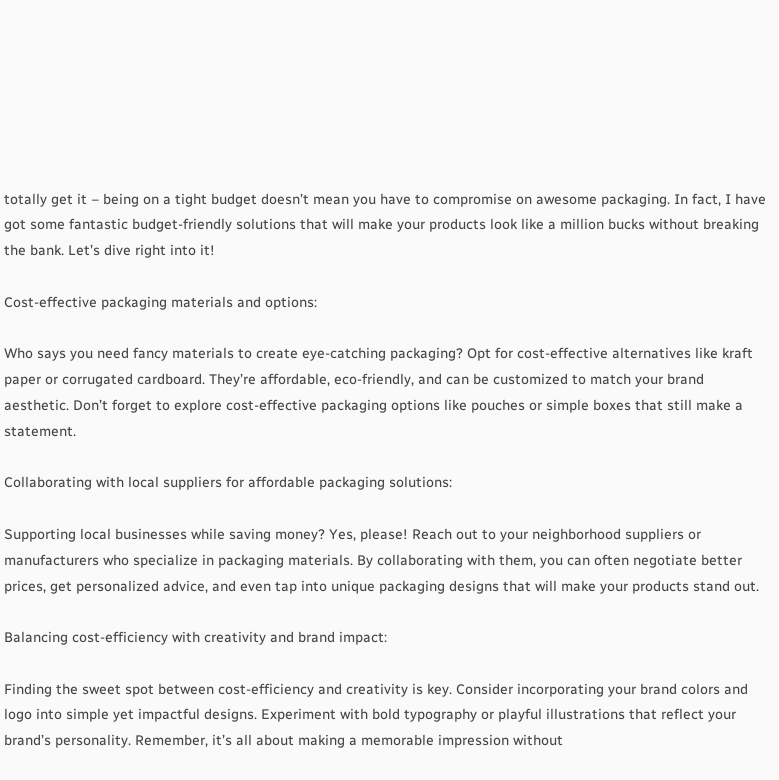totally get it – being on a tight budget doesn’t mean you have to compromise on awesome packaging. In fact, I have got some fantastic budget-friendly solutions that will make your products look like a million bucks without breaking the bank. Let’s dive right into it!

Cost-effective packaging materials and options:

Who says you need fancy materials to create eye-catching packaging? Opt for cost-effective alternatives like kraft paper or corrugated cardboard. They’re affordable, eco-friendly, and can be customized to match your brand aesthetic. Don’t forget to explore cost-effective packaging options like pouches or simple boxes that still make a statement.

Collaborating with local suppliers for affordable packaging solutions:

Supporting local businesses while saving money? Yes, please! Reach out to your neighborhood suppliers or manufacturers who specialize in packaging materials. By collaborating with them, you can often negotiate better prices, get personalized advice, and even tap into unique packaging designs that will make your products stand out.

Balancing cost-efficiency with creativity and brand impact:

Finding the sweet spot between cost-efficiency and creativity is key. Consider incorporating your brand colors and logo into simple yet impactful designs. Experiment with bold typography or playful illustrations that reflect your brand’s personality. Remember, it’s all about making a memorable impression without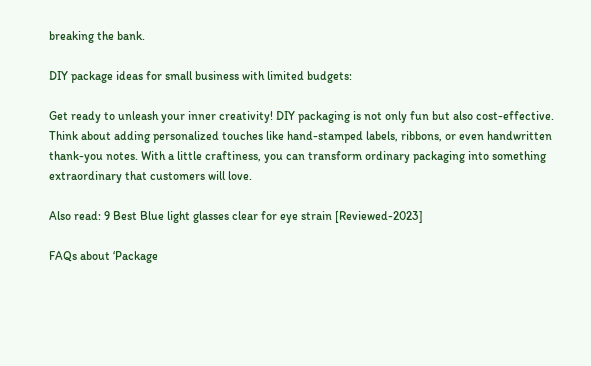breaking the bank.

DIY package ideas for small business with limited budgets:

Get ready to unleash your inner creativity! DIY packaging is not only fun but also cost-effective. Think about adding personalized touches like hand-stamped labels, ribbons, or even handwritten thank-you notes. With a little craftiness, you can transform ordinary packaging into something extraordinary that customers will love.

Also read: 9 Best Blue light glasses clear for eye strain [Reviewed-2023]

FAQs about ‘Package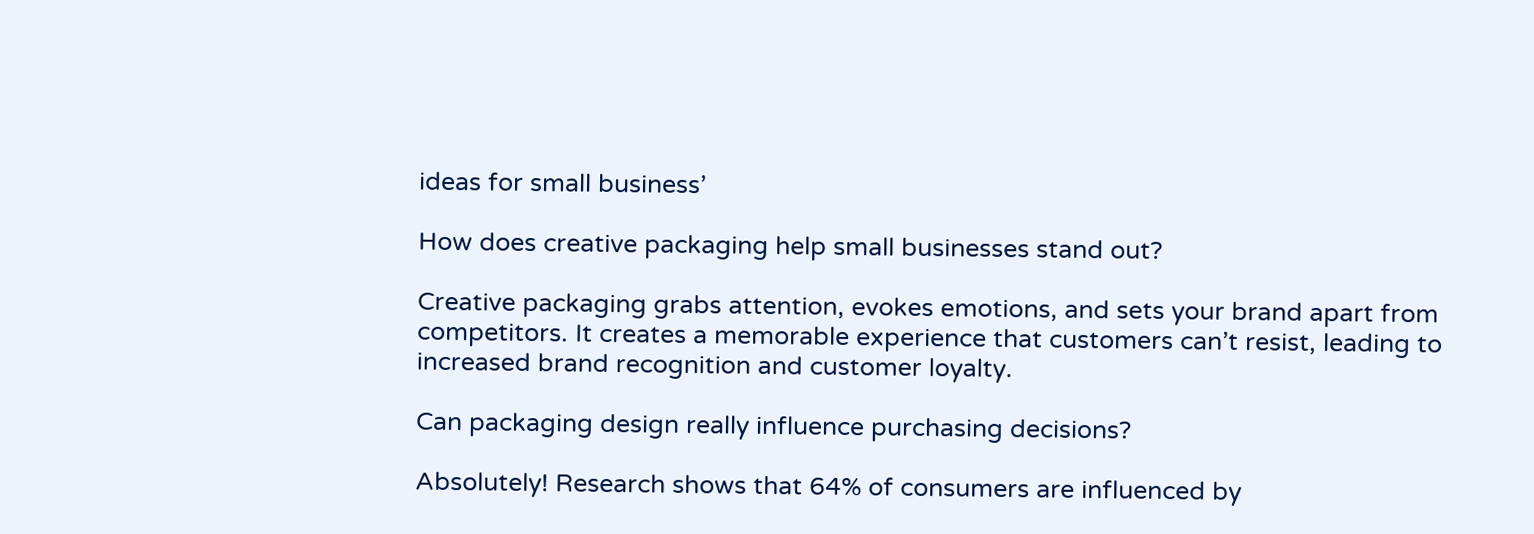ideas for small business’

How does creative packaging help small businesses stand out?

Creative packaging grabs attention, evokes emotions, and sets your brand apart from competitors. It creates a memorable experience that customers can’t resist, leading to increased brand recognition and customer loyalty.

Can packaging design really influence purchasing decisions?

Absolutely! Research shows that 64% of consumers are influenced by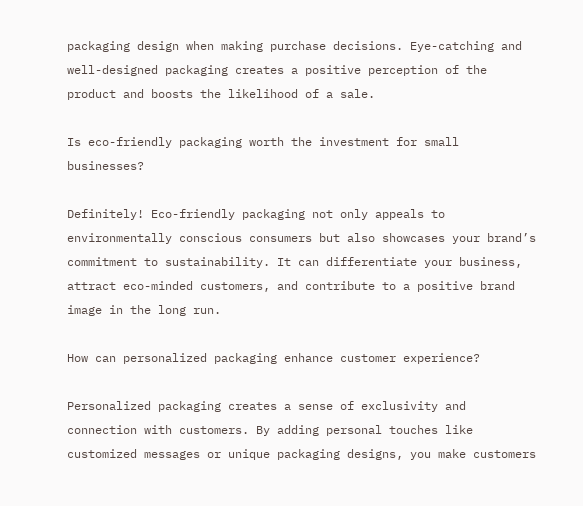packaging design when making purchase decisions. Eye-catching and well-designed packaging creates a positive perception of the product and boosts the likelihood of a sale.

Is eco-friendly packaging worth the investment for small businesses?

Definitely! Eco-friendly packaging not only appeals to environmentally conscious consumers but also showcases your brand’s commitment to sustainability. It can differentiate your business, attract eco-minded customers, and contribute to a positive brand image in the long run.

How can personalized packaging enhance customer experience?

Personalized packaging creates a sense of exclusivity and connection with customers. By adding personal touches like customized messages or unique packaging designs, you make customers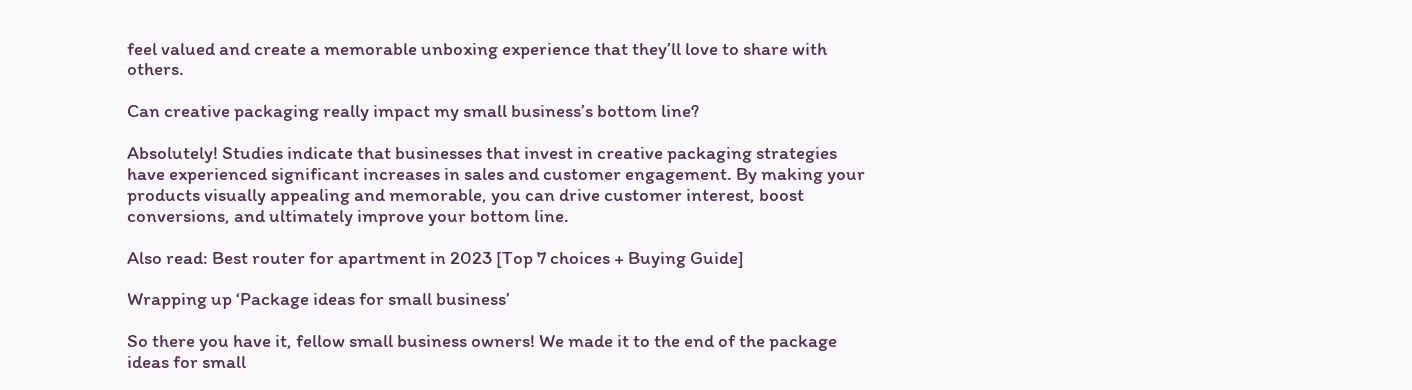feel valued and create a memorable unboxing experience that they’ll love to share with others.

Can creative packaging really impact my small business’s bottom line?

Absolutely! Studies indicate that businesses that invest in creative packaging strategies have experienced significant increases in sales and customer engagement. By making your products visually appealing and memorable, you can drive customer interest, boost conversions, and ultimately improve your bottom line.

Also read: Best router for apartment in 2023 [Top 7 choices + Buying Guide]

Wrapping up ‘Package ideas for small business’

So there you have it, fellow small business owners! We made it to the end of the package ideas for small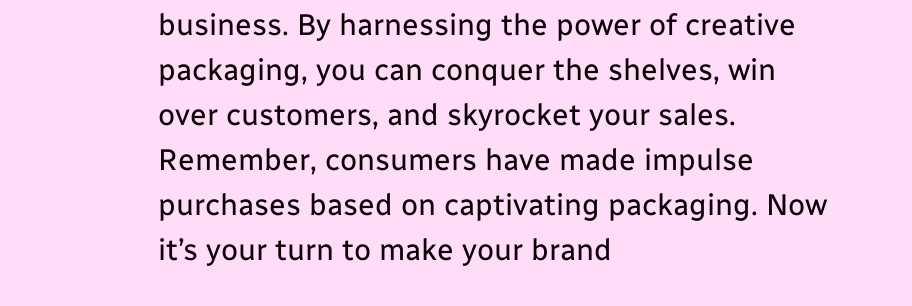business. By harnessing the power of creative packaging, you can conquer the shelves, win over customers, and skyrocket your sales. Remember, consumers have made impulse purchases based on captivating packaging. Now it’s your turn to make your brand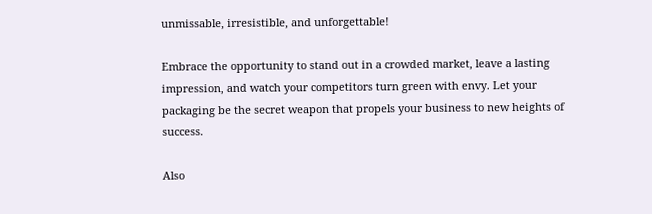unmissable, irresistible, and unforgettable!

Embrace the opportunity to stand out in a crowded market, leave a lasting impression, and watch your competitors turn green with envy. Let your packaging be the secret weapon that propels your business to new heights of success.

Also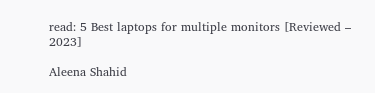read: 5 Best laptops for multiple monitors [Reviewed – 2023]

Aleena Shahid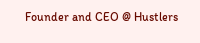Founder and CEO @ Hustlers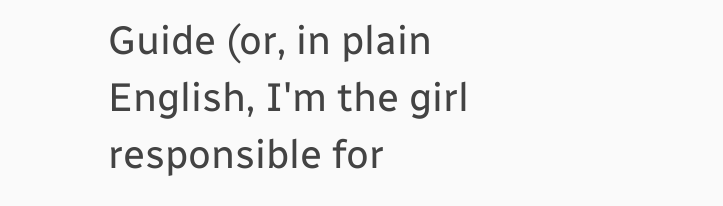Guide (or, in plain English, I'm the girl responsible for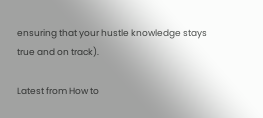ensuring that your hustle knowledge stays true and on track).

Latest from How to